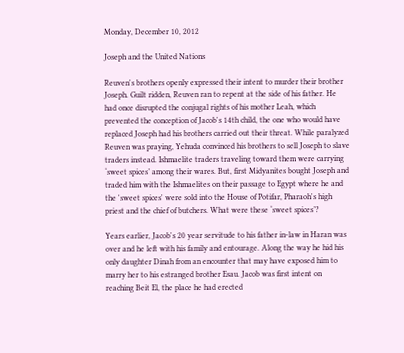Monday, December 10, 2012

Joseph and the United Nations

Reuven's brothers openly expressed their intent to murder their brother Joseph. Guilt ridden, Reuven ran to repent at the side of his father. He had once disrupted the conjugal rights of his mother Leah, which prevented the conception of Jacob's 14th child, the one who would have replaced Joseph had his brothers carried out their threat. While paralyzed Reuven was praying, Yehuda convinced his brothers to sell Joseph to slave traders instead. Ishmaelite traders traveling toward them were carrying ‘sweet spices’ among their wares. But, first Midyanites bought Joseph and traded him with the Ishmaelites on their passage to Egypt where he and the 'sweet spices' were sold into the House of Potifar, Pharaoh's high priest and the chief of butchers. What were these ‘sweet spices’?

Years earlier, Jacob's 20 year servitude to his father in-law in Haran was over and he left with his family and entourage. Along the way he hid his only daughter Dinah from an encounter that may have exposed him to marry her to his estranged brother Esau. Jacob was first intent on reaching Beit El, the place he had erected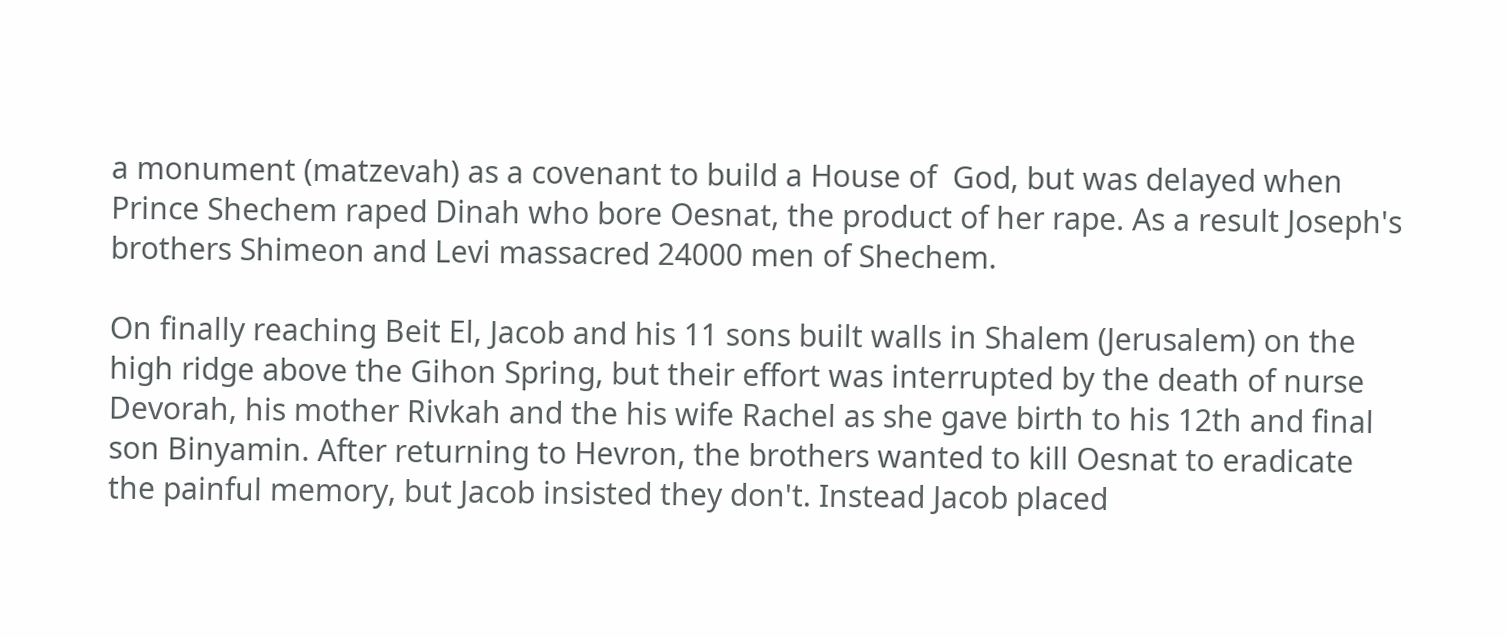a monument (matzevah) as a covenant to build a House of  God, but was delayed when Prince Shechem raped Dinah who bore Oesnat, the product of her rape. As a result Joseph's brothers Shimeon and Levi massacred 24000 men of Shechem.

On finally reaching Beit El, Jacob and his 11 sons built walls in Shalem (Jerusalem) on the high ridge above the Gihon Spring, but their effort was interrupted by the death of nurse Devorah, his mother Rivkah and the his wife Rachel as she gave birth to his 12th and final son Binyamin. After returning to Hevron, the brothers wanted to kill Oesnat to eradicate the painful memory, but Jacob insisted they don't. Instead Jacob placed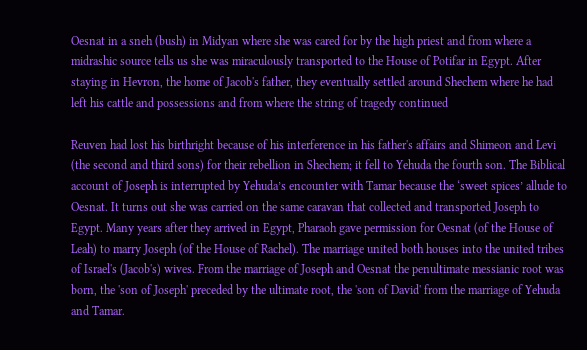Oesnat in a sneh (bush) in Midyan where she was cared for by the high priest and from where a midrashic source tells us she was miraculously transported to the House of Potifar in Egypt. After staying in Hevron, the home of Jacob's father, they eventually settled around Shechem where he had left his cattle and possessions and from where the string of tragedy continued

Reuven had lost his birthright because of his interference in his father's affairs and Shimeon and Levi (the second and third sons) for their rebellion in Shechem; it fell to Yehuda the fourth son. The Biblical account of Joseph is interrupted by Yehuda’s encounter with Tamar because the ‘sweet spices’ allude to Oesnat. It turns out she was carried on the same caravan that collected and transported Joseph to Egypt. Many years after they arrived in Egypt, Pharaoh gave permission for Oesnat (of the House of Leah) to marry Joseph (of the House of Rachel). The marriage united both houses into the united tribes of Israel's (Jacob's) wives. From the marriage of Joseph and Oesnat the penultimate messianic root was born, the 'son of Joseph' preceded by the ultimate root, the 'son of David' from the marriage of Yehuda and Tamar.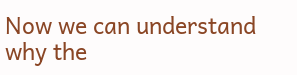Now we can understand why the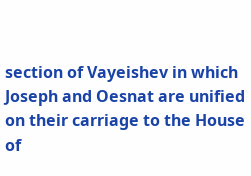section of Vayeishev in which Joseph and Oesnat are unified on their carriage to the House of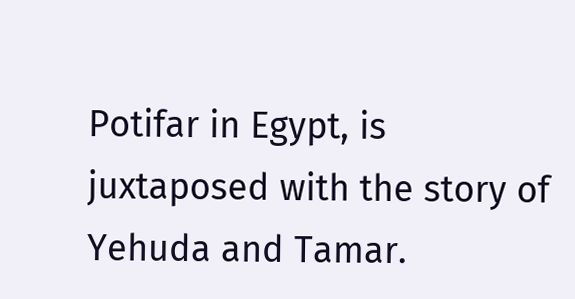Potifar in Egypt, is juxtaposed with the story of Yehuda and Tamar.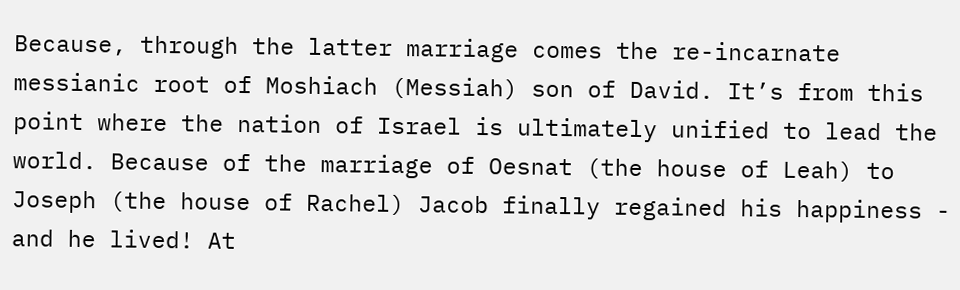Because, through the latter marriage comes the re-incarnate messianic root of Moshiach (Messiah) son of David. It’s from this point where the nation of Israel is ultimately unified to lead the world. Because of the marriage of Oesnat (the house of Leah) to Joseph (the house of Rachel) Jacob finally regained his happiness - and he lived! At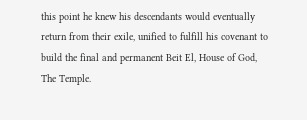this point he knew his descendants would eventually return from their exile, unified to fulfill his covenant to build the final and permanent Beit El, House of God, The Temple.